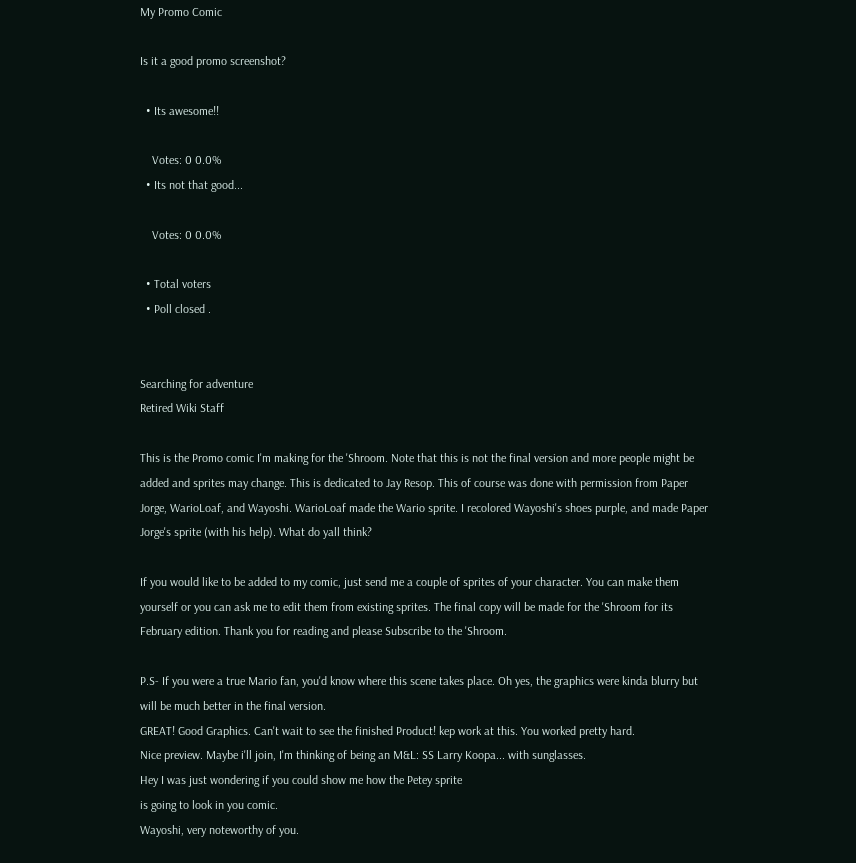My Promo Comic

Is it a good promo screenshot?

  • Its awesome!!

    Votes: 0 0.0%
  • Its not that good...

    Votes: 0 0.0%

  • Total voters
  • Poll closed .


Searching for adventure
Retired Wiki Staff

This is the Promo comic I'm making for the 'Shroom. Note that this is not the final version and more people might be added and sprites may change. This is dedicated to Jay Resop. This of course was done with permission from Paper Jorge, WarioLoaf, and Wayoshi. WarioLoaf made the Wario sprite. I recolored Wayoshi's shoes purple, and made Paper Jorge's sprite (with his help). What do yall think?

If you would like to be added to my comic, just send me a couple of sprites of your character. You can make them yourself or you can ask me to edit them from existing sprites. The final copy will be made for the 'Shroom for its February edition. Thank you for reading and please Subscribe to the 'Shroom.

P.S- If you were a true Mario fan, you'd know where this scene takes place. Oh yes, the graphics were kinda blurry but will be much better in the final version.
GREAT! Good Graphics. Can't wait to see the finished Product! kep work at this. You worked pretty hard.
Nice preview. Maybe i'll join, I'm thinking of being an M&L: SS Larry Koopa... with sunglasses.
Hey I was just wondering if you could show me how the Petey sprite
is going to look in you comic.
Wayoshi, very noteworthy of you.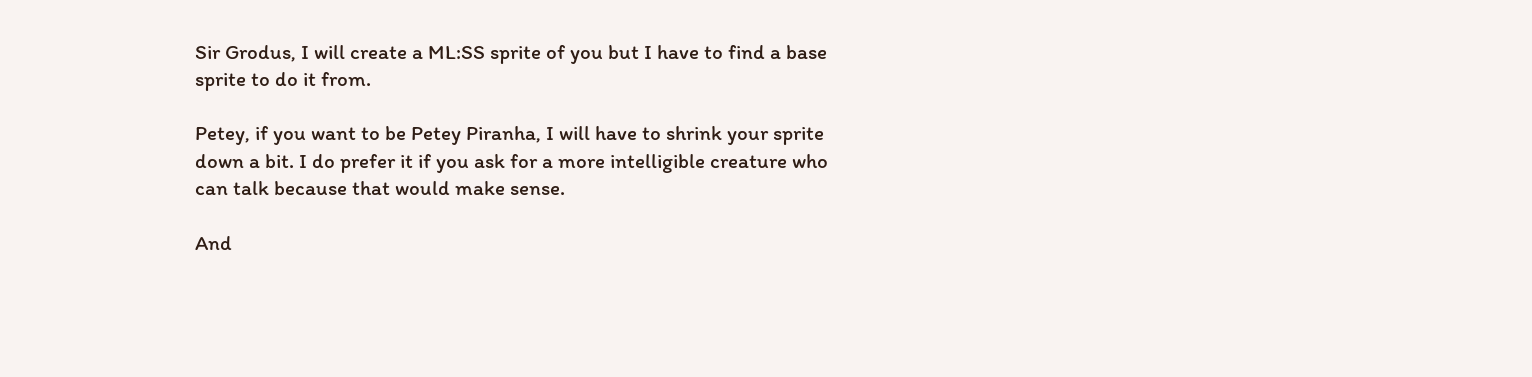Sir Grodus, I will create a ML:SS sprite of you but I have to find a base sprite to do it from.

Petey, if you want to be Petey Piranha, I will have to shrink your sprite down a bit. I do prefer it if you ask for a more intelligible creature who can talk because that would make sense.

And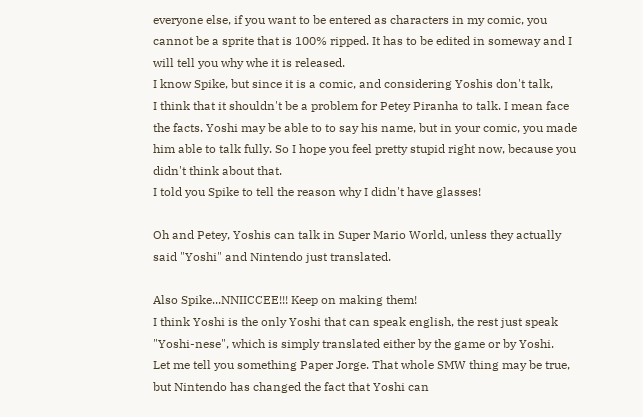everyone else, if you want to be entered as characters in my comic, you cannot be a sprite that is 100% ripped. It has to be edited in someway and I will tell you why whe it is released.
I know Spike, but since it is a comic, and considering Yoshis don't talk,
I think that it shouldn't be a problem for Petey Piranha to talk. I mean face the facts. Yoshi may be able to to say his name, but in your comic, you made him able to talk fully. So I hope you feel pretty stupid right now, because you didn't think about that.
I told you Spike to tell the reason why I didn't have glasses!

Oh and Petey, Yoshis can talk in Super Mario World, unless they actually said "Yoshi" and Nintendo just translated.

Also Spike...NNIICCEE!!! Keep on making them!
I think Yoshi is the only Yoshi that can speak english, the rest just speak "Yoshi-nese", which is simply translated either by the game or by Yoshi.
Let me tell you something Paper Jorge. That whole SMW thing may be true, but Nintendo has changed the fact that Yoshi can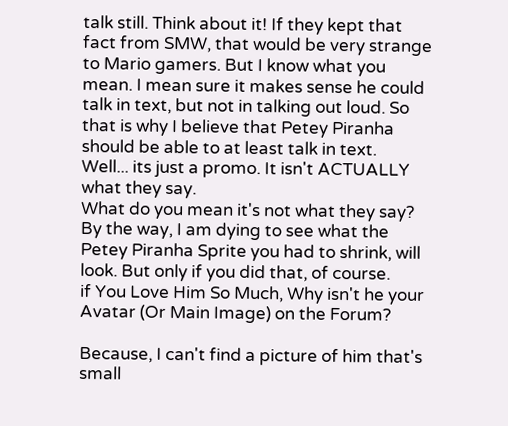talk still. Think about it! If they kept that fact from SMW, that would be very strange to Mario gamers. But I know what you mean. I mean sure it makes sense he could talk in text, but not in talking out loud. So that is why I believe that Petey Piranha should be able to at least talk in text.
Well... its just a promo. It isn't ACTUALLY what they say.
What do you mean it's not what they say? By the way, I am dying to see what the Petey Piranha Sprite you had to shrink, will look. But only if you did that, of course.
if You Love Him So Much, Why isn't he your Avatar (Or Main Image) on the Forum?

Because, I can't find a picture of him that's small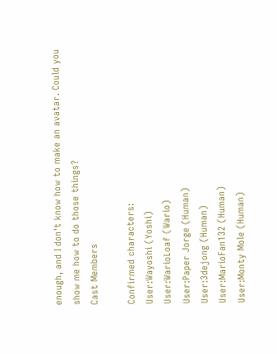enough, and I don't know how to make an avatar. Could you show me how to do those things?
Cast Members

Confirmed characters:
User:Wayoshi (Yoshi)
User:WarioLoaf (Wario)
User:Paper Jorge (Human)
User:3dejong (Human)
User:MarioFan132 (Human)
User:Monty Mole (Human)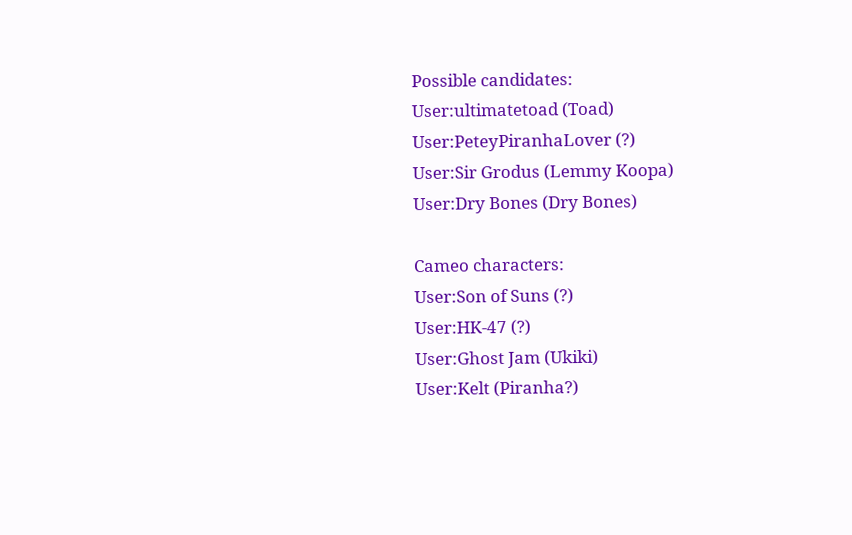Possible candidates:
User:ultimatetoad (Toad)
User:PeteyPiranhaLover (?)
User:Sir Grodus (Lemmy Koopa)
User:Dry Bones (Dry Bones)

Cameo characters:
User:Son of Suns (?)
User:HK-47 (?)
User:Ghost Jam (Ukiki)
User:Kelt (Piranha?)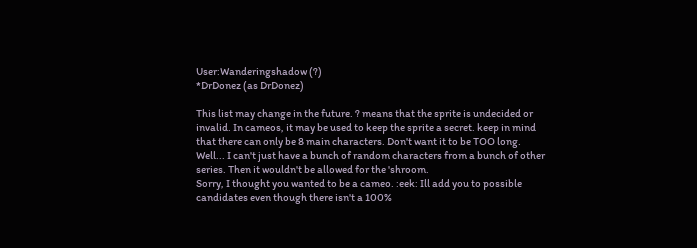User:Wanderingshadow (?)
*DrDonez (as DrDonez)

This list may change in the future. ? means that the sprite is undecided or invalid. In cameos, it may be used to keep the sprite a secret. keep in mind that there can only be 8 main characters. Don't want it to be TOO long.
Well... I can't just have a bunch of random characters from a bunch of other series. Then it wouldn't be allowed for the 'shroom.
Sorry, I thought you wanted to be a cameo. :eek: Ill add you to possible candidates even though there isn't a 100%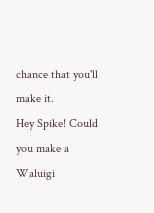chance that you'll make it.
Hey Spike! Could you make a Waluigi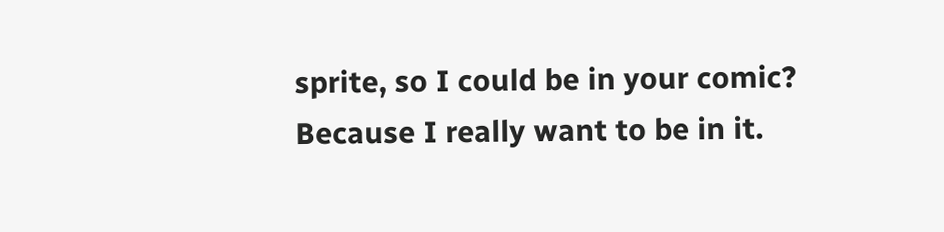sprite, so I could be in your comic? Because I really want to be in it.